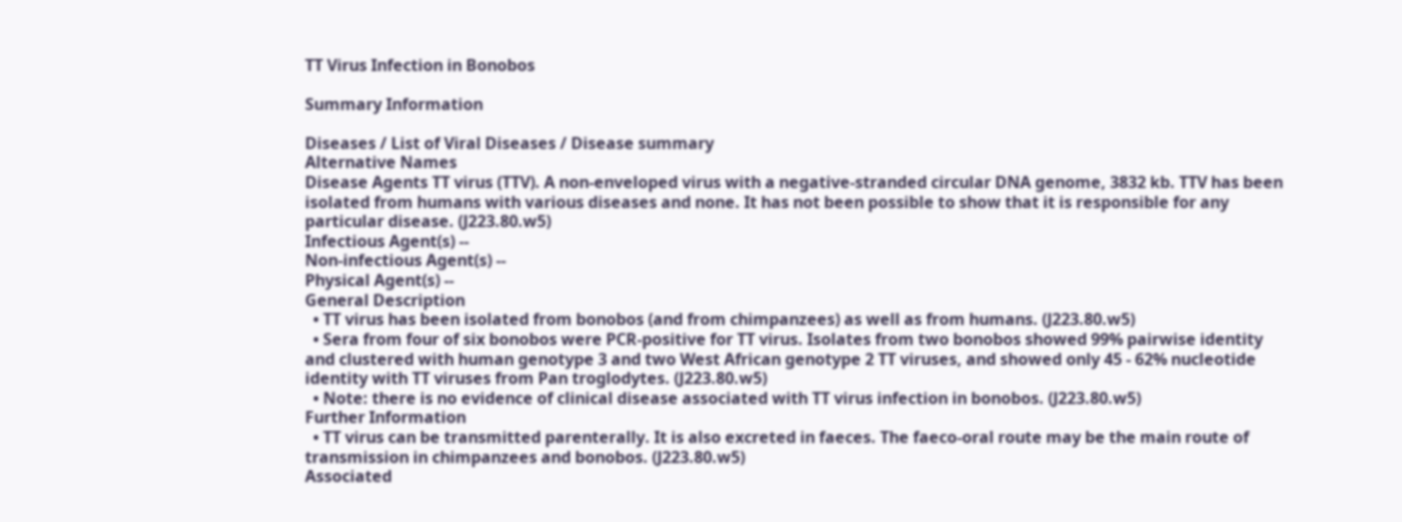TT Virus Infection in Bonobos

Summary Information

Diseases / List of Viral Diseases / Disease summary
Alternative Names
Disease Agents TT virus (TTV). A non-enveloped virus with a negative-stranded circular DNA genome, 3832 kb. TTV has been isolated from humans with various diseases and none. It has not been possible to show that it is responsible for any particular disease. (J223.80.w5)
Infectious Agent(s) --
Non-infectious Agent(s) --
Physical Agent(s) --
General Description
  • TT virus has been isolated from bonobos (and from chimpanzees) as well as from humans. (J223.80.w5)
  • Sera from four of six bonobos were PCR-positive for TT virus. Isolates from two bonobos showed 99% pairwise identity and clustered with human genotype 3 and two West African genotype 2 TT viruses, and showed only 45 - 62% nucleotide identity with TT viruses from Pan troglodytes. (J223.80.w5)
  • Note: there is no evidence of clinical disease associated with TT virus infection in bonobos. (J223.80.w5)
Further Information
  • TT virus can be transmitted parenterally. It is also excreted in faeces. The faeco-oral route may be the main route of transmission in chimpanzees and bonobos. (J223.80.w5)
Associated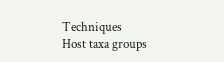Techniques
Host taxa groups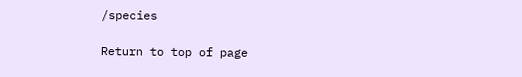/species

Return to top of page